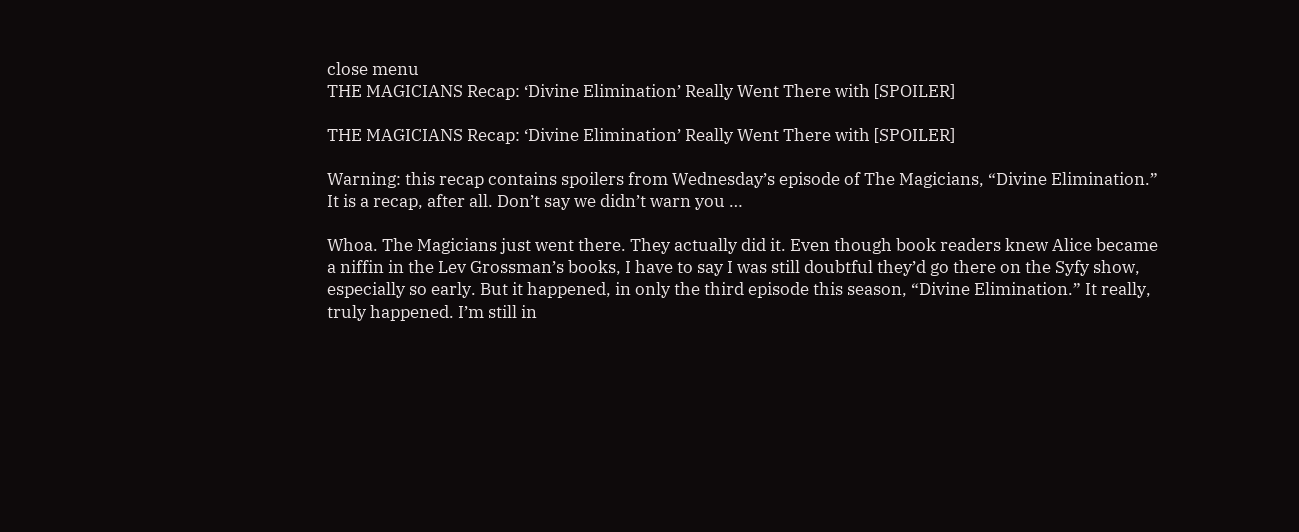close menu
THE MAGICIANS Recap: ‘Divine Elimination’ Really Went There with [SPOILER]

THE MAGICIANS Recap: ‘Divine Elimination’ Really Went There with [SPOILER]

Warning: this recap contains spoilers from Wednesday’s episode of The Magicians, “Divine Elimination.” It is a recap, after all. Don’t say we didn’t warn you …

Whoa. The Magicians just went there. They actually did it. Even though book readers knew Alice became a niffin in the Lev Grossman’s books, I have to say I was still doubtful they’d go there on the Syfy show, especially so early. But it happened, in only the third episode this season, “Divine Elimination.” It really, truly happened. I’m still in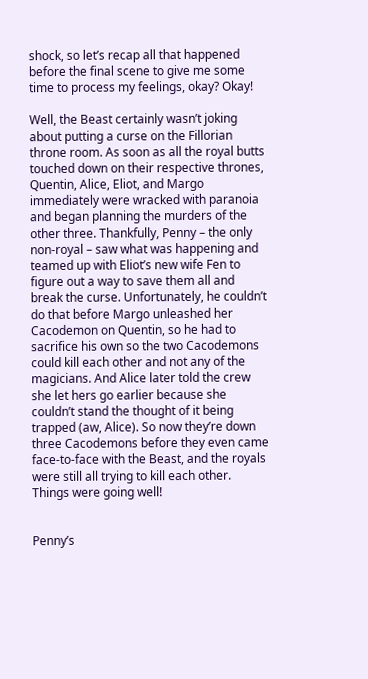shock, so let’s recap all that happened before the final scene to give me some time to process my feelings, okay? Okay!

Well, the Beast certainly wasn’t joking about putting a curse on the Fillorian throne room. As soon as all the royal butts touched down on their respective thrones, Quentin, Alice, Eliot, and Margo immediately were wracked with paranoia and began planning the murders of the other three. Thankfully, Penny – the only non-royal – saw what was happening and teamed up with Eliot’s new wife Fen to figure out a way to save them all and break the curse. Unfortunately, he couldn’t do that before Margo unleashed her Cacodemon on Quentin, so he had to sacrifice his own so the two Cacodemons could kill each other and not any of the magicians. And Alice later told the crew she let hers go earlier because she couldn’t stand the thought of it being trapped (aw, Alice). So now they’re down three Cacodemons before they even came face-to-face with the Beast, and the royals were still all trying to kill each other. Things were going well!


Penny’s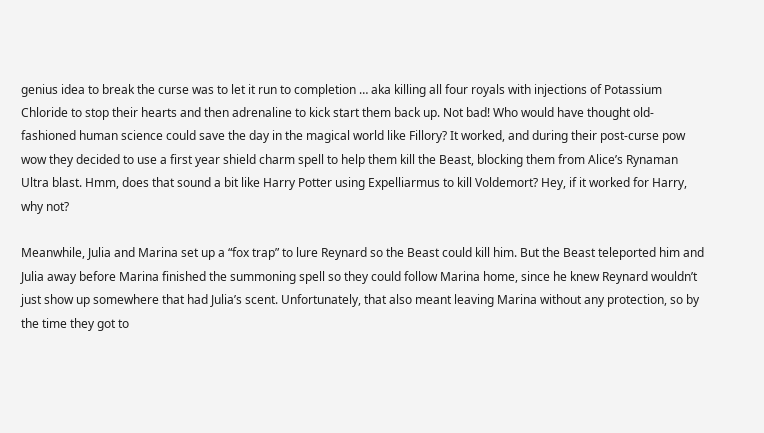genius idea to break the curse was to let it run to completion … aka killing all four royals with injections of Potassium Chloride to stop their hearts and then adrenaline to kick start them back up. Not bad! Who would have thought old-fashioned human science could save the day in the magical world like Fillory? It worked, and during their post-curse pow wow they decided to use a first year shield charm spell to help them kill the Beast, blocking them from Alice’s Rynaman Ultra blast. Hmm, does that sound a bit like Harry Potter using Expelliarmus to kill Voldemort? Hey, if it worked for Harry, why not?

Meanwhile, Julia and Marina set up a “fox trap” to lure Reynard so the Beast could kill him. But the Beast teleported him and Julia away before Marina finished the summoning spell so they could follow Marina home, since he knew Reynard wouldn’t just show up somewhere that had Julia’s scent. Unfortunately, that also meant leaving Marina without any protection, so by the time they got to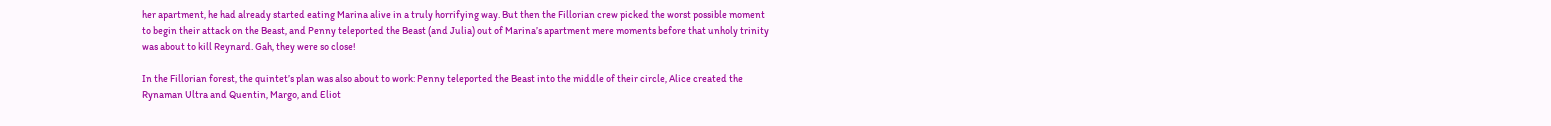her apartment, he had already started eating Marina alive in a truly horrifying way. But then the Fillorian crew picked the worst possible moment to begin their attack on the Beast, and Penny teleported the Beast (and Julia) out of Marina’s apartment mere moments before that unholy trinity was about to kill Reynard. Gah, they were so close!

In the Fillorian forest, the quintet’s plan was also about to work: Penny teleported the Beast into the middle of their circle, Alice created the Rynaman Ultra and Quentin, Margo, and Eliot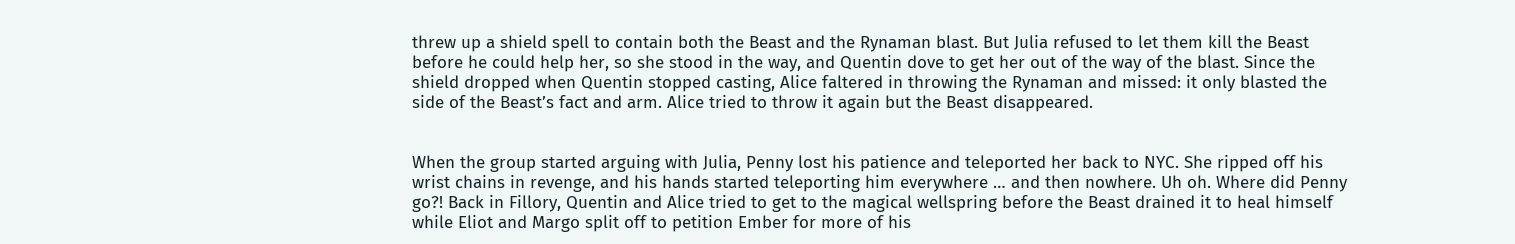threw up a shield spell to contain both the Beast and the Rynaman blast. But Julia refused to let them kill the Beast before he could help her, so she stood in the way, and Quentin dove to get her out of the way of the blast. Since the shield dropped when Quentin stopped casting, Alice faltered in throwing the Rynaman and missed: it only blasted the side of the Beast’s fact and arm. Alice tried to throw it again but the Beast disappeared.


When the group started arguing with Julia, Penny lost his patience and teleported her back to NYC. She ripped off his wrist chains in revenge, and his hands started teleporting him everywhere … and then nowhere. Uh oh. Where did Penny go?! Back in Fillory, Quentin and Alice tried to get to the magical wellspring before the Beast drained it to heal himself while Eliot and Margo split off to petition Ember for more of his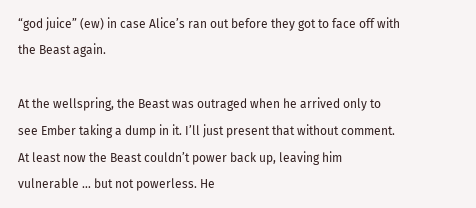“god juice” (ew) in case Alice’s ran out before they got to face off with the Beast again.

At the wellspring, the Beast was outraged when he arrived only to see Ember taking a dump in it. I’ll just present that without comment. At least now the Beast couldn’t power back up, leaving him vulnerable … but not powerless. He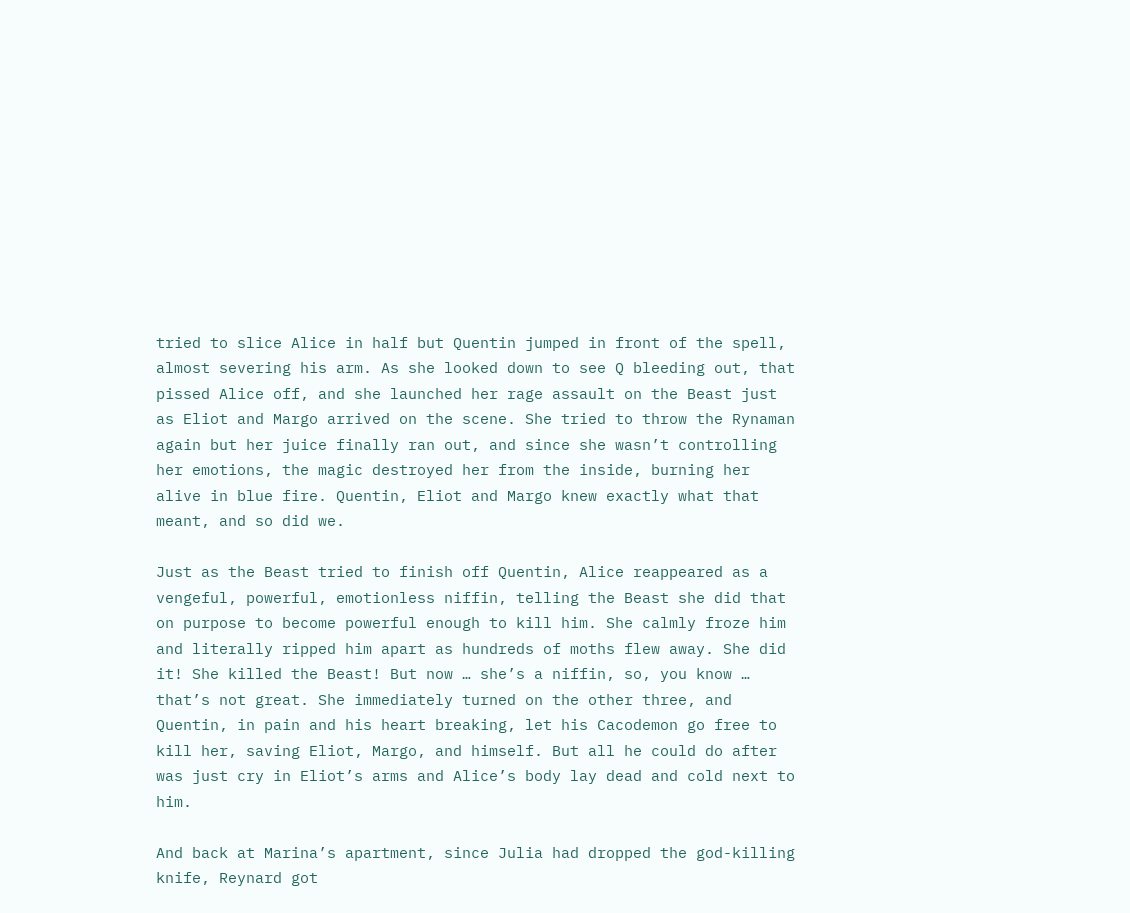tried to slice Alice in half but Quentin jumped in front of the spell, almost severing his arm. As she looked down to see Q bleeding out, that pissed Alice off, and she launched her rage assault on the Beast just as Eliot and Margo arrived on the scene. She tried to throw the Rynaman again but her juice finally ran out, and since she wasn’t controlling her emotions, the magic destroyed her from the inside, burning her alive in blue fire. Quentin, Eliot and Margo knew exactly what that meant, and so did we.

Just as the Beast tried to finish off Quentin, Alice reappeared as a vengeful, powerful, emotionless niffin, telling the Beast she did that on purpose to become powerful enough to kill him. She calmly froze him and literally ripped him apart as hundreds of moths flew away. She did it! She killed the Beast! But now … she’s a niffin, so, you know … that’s not great. She immediately turned on the other three, and Quentin, in pain and his heart breaking, let his Cacodemon go free to kill her, saving Eliot, Margo, and himself. But all he could do after was just cry in Eliot’s arms and Alice’s body lay dead and cold next to him.

And back at Marina’s apartment, since Julia had dropped the god-killing knife, Reynard got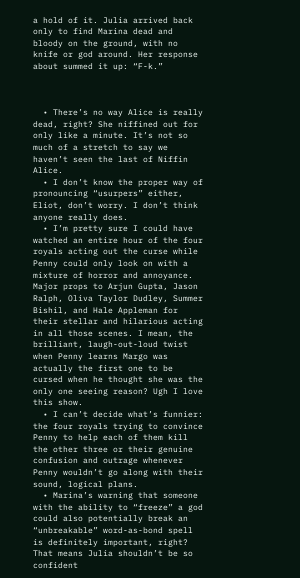a hold of it. Julia arrived back only to find Marina dead and bloody on the ground, with no knife or god around. Her response about summed it up: “F-k.”



  • There’s no way Alice is really dead, right? She niffined out for only like a minute. It’s not so much of a stretch to say we haven’t seen the last of Niffin Alice.
  • I don’t know the proper way of pronouncing “usurpers” either, Eliot, don’t worry. I don’t think anyone really does.
  • I’m pretty sure I could have watched an entire hour of the four royals acting out the curse while Penny could only look on with a mixture of horror and annoyance. Major props to Arjun Gupta, Jason Ralph, Oliva Taylor Dudley, Summer Bishil, and Hale Appleman for their stellar and hilarious acting in all those scenes. I mean, the brilliant, laugh-out-loud twist when Penny learns Margo was actually the first one to be cursed when he thought she was the only one seeing reason? Ugh I love this show.
  • I can’t decide what’s funnier: the four royals trying to convince Penny to help each of them kill the other three or their genuine confusion and outrage whenever Penny wouldn’t go along with their sound, logical plans.
  • Marina’s warning that someone with the ability to “freeze” a god could also potentially break an “unbreakable” word-as-bond spell is definitely important, right? That means Julia shouldn’t be so confident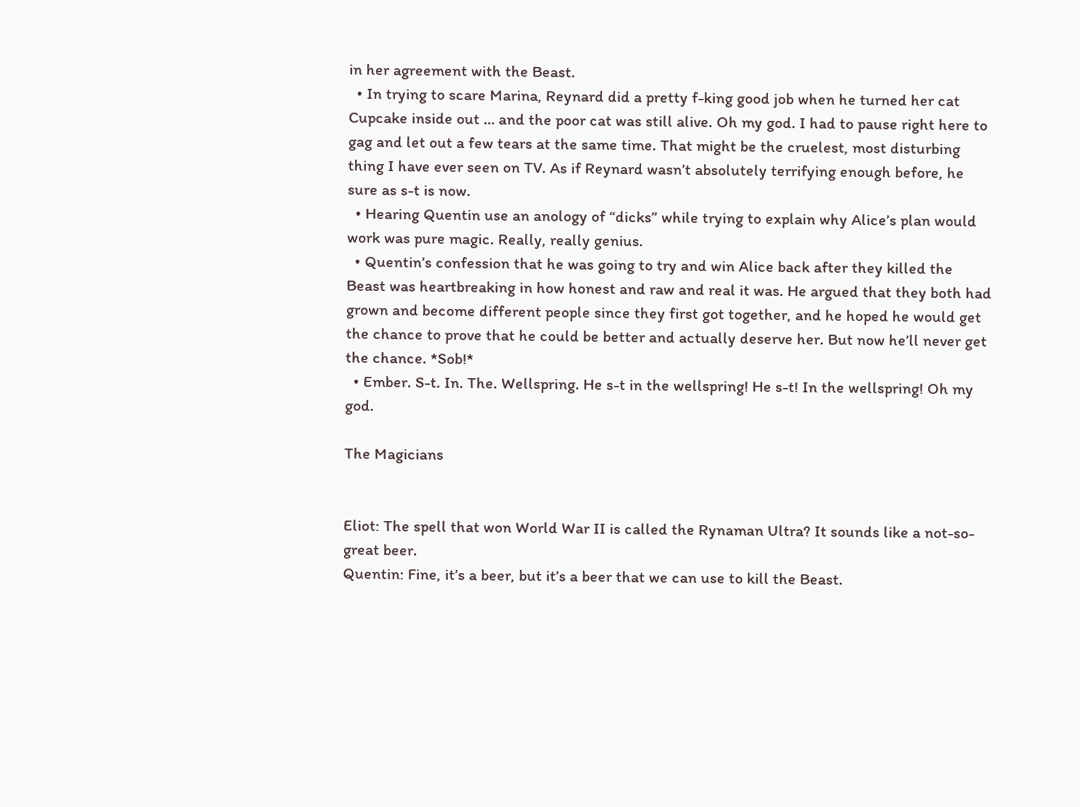in her agreement with the Beast.
  • In trying to scare Marina, Reynard did a pretty f-king good job when he turned her cat Cupcake inside out … and the poor cat was still alive. Oh my god. I had to pause right here to gag and let out a few tears at the same time. That might be the cruelest, most disturbing thing I have ever seen on TV. As if Reynard wasn’t absolutely terrifying enough before, he sure as s-t is now.
  • Hearing Quentin use an anology of “dicks” while trying to explain why Alice’s plan would work was pure magic. Really, really genius.
  • Quentin’s confession that he was going to try and win Alice back after they killed the Beast was heartbreaking in how honest and raw and real it was. He argued that they both had grown and become different people since they first got together, and he hoped he would get the chance to prove that he could be better and actually deserve her. But now he’ll never get the chance. *Sob!*
  • Ember. S-t. In. The. Wellspring. He s-t in the wellspring! He s-t! In the wellspring! Oh my god.

The Magicians


Eliot: The spell that won World War II is called the Rynaman Ultra? It sounds like a not-so-great beer.
Quentin: Fine, it’s a beer, but it’s a beer that we can use to kill the Beast.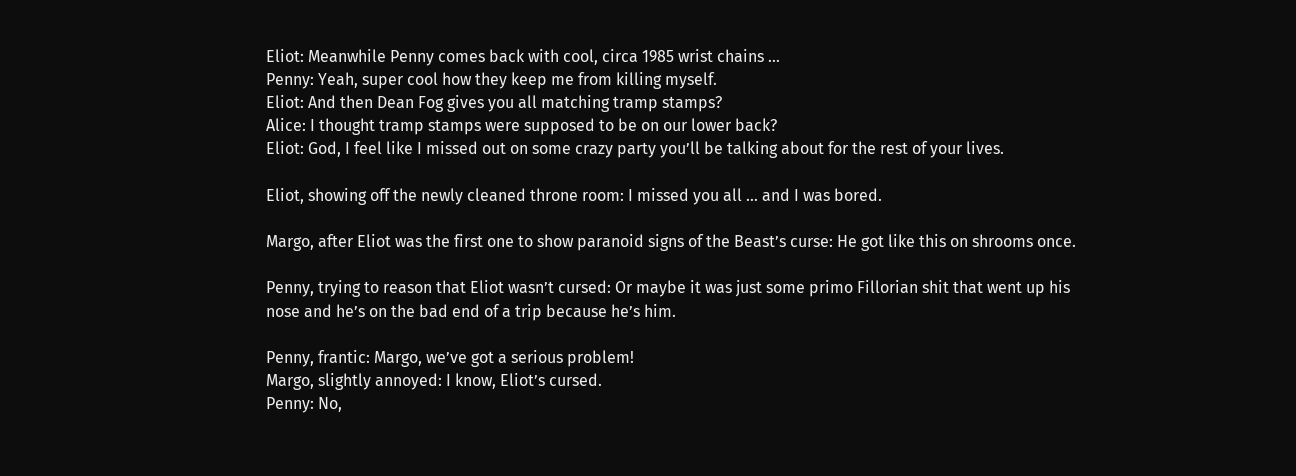Eliot: Meanwhile Penny comes back with cool, circa 1985 wrist chains …
Penny: Yeah, super cool how they keep me from killing myself.
Eliot: And then Dean Fog gives you all matching tramp stamps?
Alice: I thought tramp stamps were supposed to be on our lower back?
Eliot: God, I feel like I missed out on some crazy party you’ll be talking about for the rest of your lives.

Eliot, showing off the newly cleaned throne room: I missed you all … and I was bored.

Margo, after Eliot was the first one to show paranoid signs of the Beast’s curse: He got like this on shrooms once.

Penny, trying to reason that Eliot wasn’t cursed: Or maybe it was just some primo Fillorian shit that went up his nose and he’s on the bad end of a trip because he’s him.

Penny, frantic: Margo, we’ve got a serious problem!
Margo, slightly annoyed: I know, Eliot’s cursed.
Penny: No,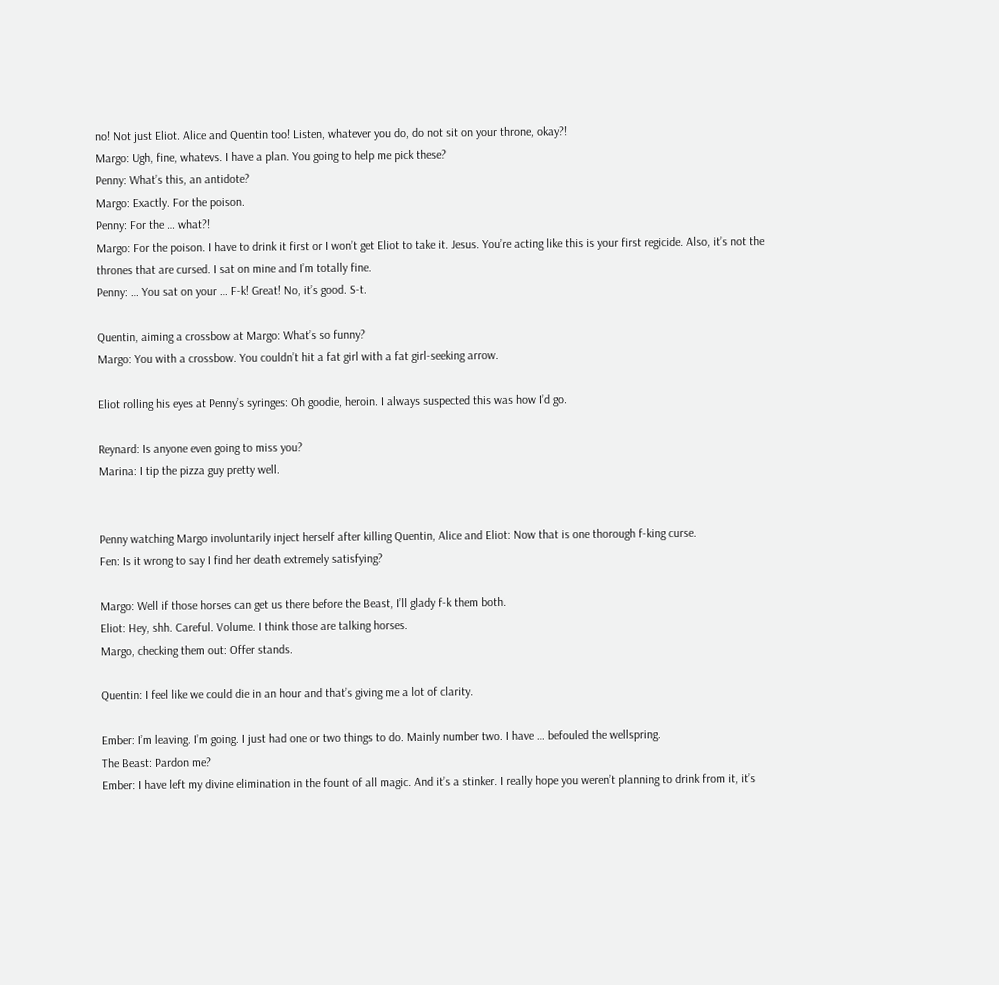no! Not just Eliot. Alice and Quentin too! Listen, whatever you do, do not sit on your throne, okay?!
Margo: Ugh, fine, whatevs. I have a plan. You going to help me pick these?
Penny: What’s this, an antidote?
Margo: Exactly. For the poison.
Penny: For the … what?!
Margo: For the poison. I have to drink it first or I won’t get Eliot to take it. Jesus. You’re acting like this is your first regicide. Also, it’s not the thrones that are cursed. I sat on mine and I’m totally fine.
Penny: … You sat on your … F-k! Great! No, it’s good. S-t.

Quentin, aiming a crossbow at Margo: What’s so funny?
Margo: You with a crossbow. You couldn’t hit a fat girl with a fat girl-seeking arrow.

Eliot rolling his eyes at Penny’s syringes: Oh goodie, heroin. I always suspected this was how I’d go.

Reynard: Is anyone even going to miss you?
Marina: I tip the pizza guy pretty well.


Penny watching Margo involuntarily inject herself after killing Quentin, Alice and Eliot: Now that is one thorough f-king curse.
Fen: Is it wrong to say I find her death extremely satisfying?

Margo: Well if those horses can get us there before the Beast, I’ll glady f-k them both.
Eliot: Hey, shh. Careful. Volume. I think those are talking horses.
Margo, checking them out: Offer stands.

Quentin: I feel like we could die in an hour and that’s giving me a lot of clarity.

Ember: I’m leaving. I’m going. I just had one or two things to do. Mainly number two. I have … befouled the wellspring.
The Beast: Pardon me?
Ember: I have left my divine elimination in the fount of all magic. And it’s a stinker. I really hope you weren’t planning to drink from it, it’s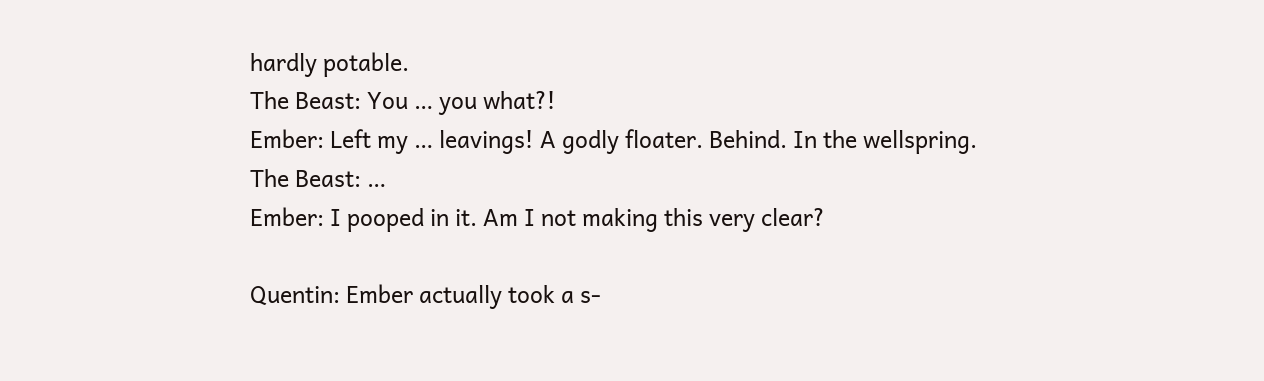hardly potable.
The Beast: You … you what?!
Ember: Left my … leavings! A godly floater. Behind. In the wellspring.
The Beast: …
Ember: I pooped in it. Am I not making this very clear?

Quentin: Ember actually took a s-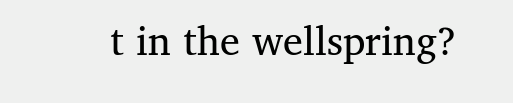t in the wellspring?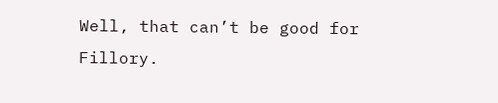Well, that can’t be good for Fillory.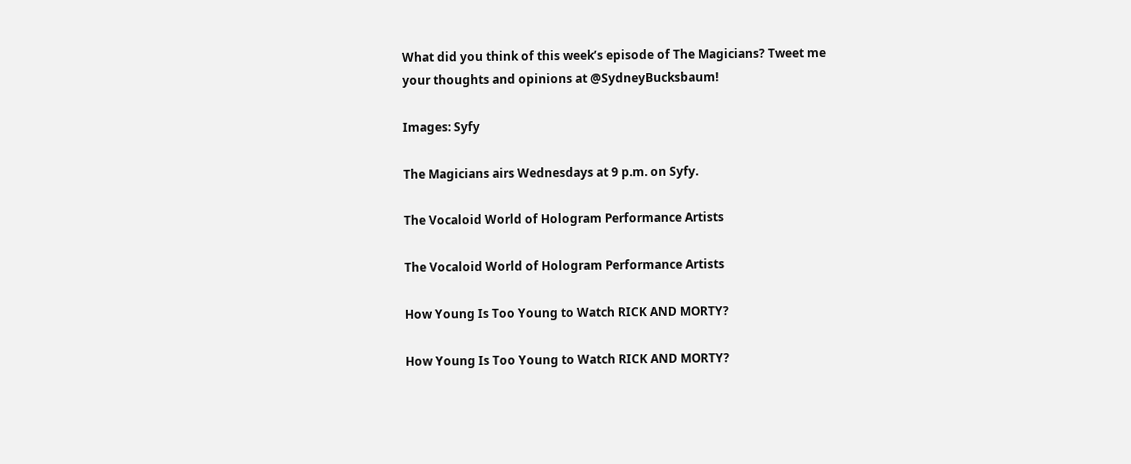What did you think of this week’s episode of The Magicians? Tweet me your thoughts and opinions at @SydneyBucksbaum!

Images: Syfy

The Magicians airs Wednesdays at 9 p.m. on Syfy.

The Vocaloid World of Hologram Performance Artists

The Vocaloid World of Hologram Performance Artists

How Young Is Too Young to Watch RICK AND MORTY?

How Young Is Too Young to Watch RICK AND MORTY?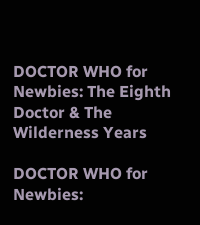DOCTOR WHO for Newbies: The Eighth Doctor & The Wilderness Years

DOCTOR WHO for Newbies: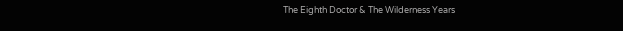The Eighth Doctor & The Wilderness Years